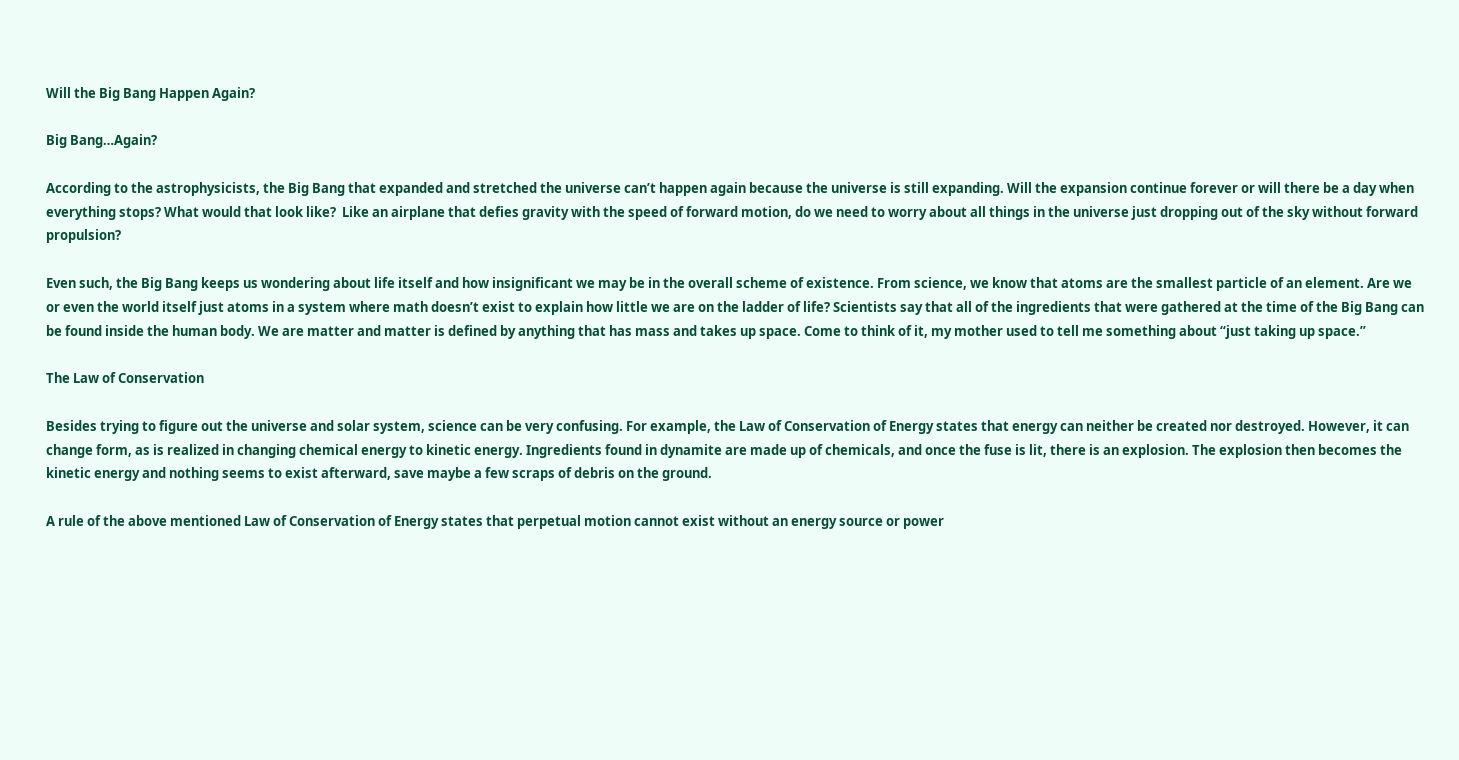Will the Big Bang Happen Again?

Big Bang…Again?

According to the astrophysicists, the Big Bang that expanded and stretched the universe can’t happen again because the universe is still expanding. Will the expansion continue forever or will there be a day when everything stops? What would that look like?  Like an airplane that defies gravity with the speed of forward motion, do we need to worry about all things in the universe just dropping out of the sky without forward propulsion?

Even such, the Big Bang keeps us wondering about life itself and how insignificant we may be in the overall scheme of existence. From science, we know that atoms are the smallest particle of an element. Are we or even the world itself just atoms in a system where math doesn’t exist to explain how little we are on the ladder of life? Scientists say that all of the ingredients that were gathered at the time of the Big Bang can be found inside the human body. We are matter and matter is defined by anything that has mass and takes up space. Come to think of it, my mother used to tell me something about “just taking up space.”

The Law of Conservation

Besides trying to figure out the universe and solar system, science can be very confusing. For example, the Law of Conservation of Energy states that energy can neither be created nor destroyed. However, it can change form, as is realized in changing chemical energy to kinetic energy. Ingredients found in dynamite are made up of chemicals, and once the fuse is lit, there is an explosion. The explosion then becomes the kinetic energy and nothing seems to exist afterward, save maybe a few scraps of debris on the ground.

A rule of the above mentioned Law of Conservation of Energy states that perpetual motion cannot exist without an energy source or power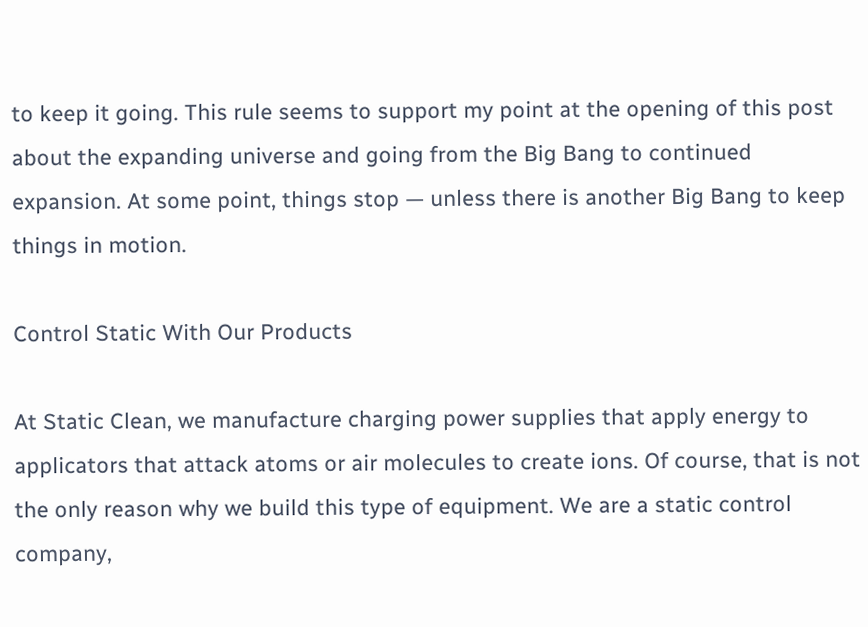to keep it going. This rule seems to support my point at the opening of this post about the expanding universe and going from the Big Bang to continued expansion. At some point, things stop — unless there is another Big Bang to keep things in motion.

Control Static With Our Products

At Static Clean, we manufacture charging power supplies that apply energy to applicators that attack atoms or air molecules to create ions. Of course, that is not the only reason why we build this type of equipment. We are a static control company,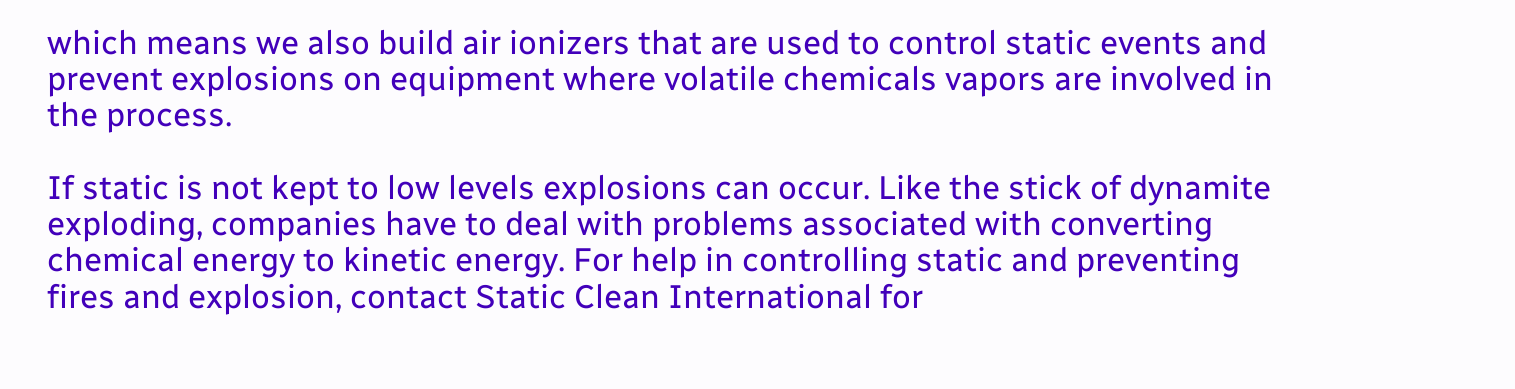which means we also build air ionizers that are used to control static events and prevent explosions on equipment where volatile chemicals vapors are involved in the process.

If static is not kept to low levels explosions can occur. Like the stick of dynamite exploding, companies have to deal with problems associated with converting chemical energy to kinetic energy. For help in controlling static and preventing fires and explosion, contact Static Clean International for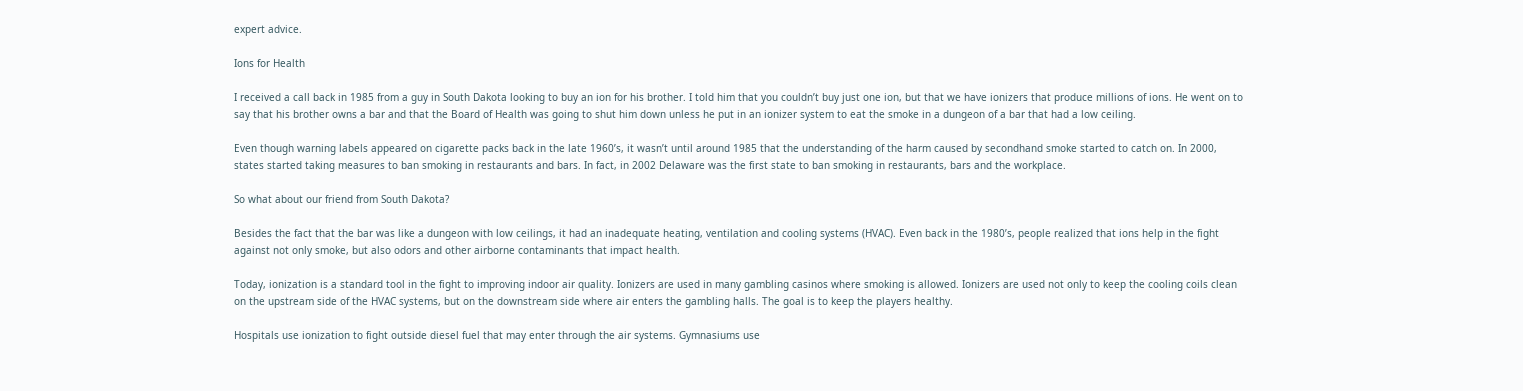expert advice.

Ions for Health

I received a call back in 1985 from a guy in South Dakota looking to buy an ion for his brother. I told him that you couldn’t buy just one ion, but that we have ionizers that produce millions of ions. He went on to say that his brother owns a bar and that the Board of Health was going to shut him down unless he put in an ionizer system to eat the smoke in a dungeon of a bar that had a low ceiling.

Even though warning labels appeared on cigarette packs back in the late 1960’s, it wasn’t until around 1985 that the understanding of the harm caused by secondhand smoke started to catch on. In 2000, states started taking measures to ban smoking in restaurants and bars. In fact, in 2002 Delaware was the first state to ban smoking in restaurants, bars and the workplace.

So what about our friend from South Dakota?

Besides the fact that the bar was like a dungeon with low ceilings, it had an inadequate heating, ventilation and cooling systems (HVAC). Even back in the 1980’s, people realized that ions help in the fight against not only smoke, but also odors and other airborne contaminants that impact health.

Today, ionization is a standard tool in the fight to improving indoor air quality. Ionizers are used in many gambling casinos where smoking is allowed. Ionizers are used not only to keep the cooling coils clean on the upstream side of the HVAC systems, but on the downstream side where air enters the gambling halls. The goal is to keep the players healthy.

Hospitals use ionization to fight outside diesel fuel that may enter through the air systems. Gymnasiums use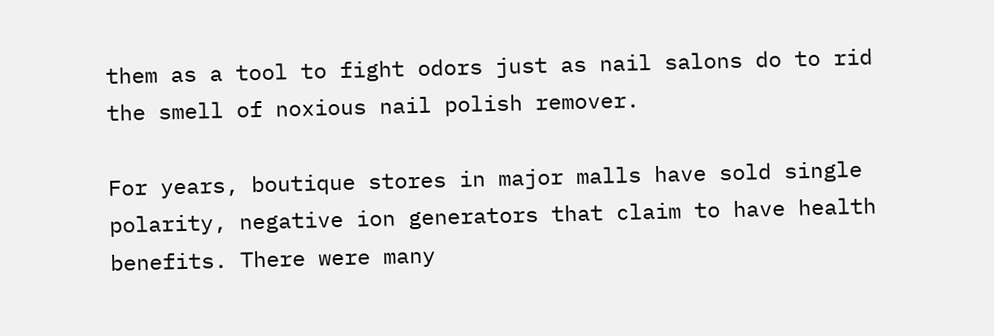them as a tool to fight odors just as nail salons do to rid the smell of noxious nail polish remover.

For years, boutique stores in major malls have sold single polarity, negative ion generators that claim to have health benefits. There were many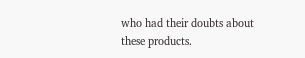who had their doubts about these products.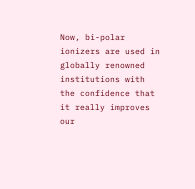Now, bi-polar ionizers are used in globally renowned institutions with the confidence that it really improves our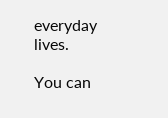everyday lives.

You can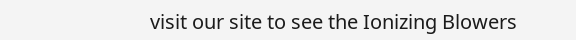visit our site to see the Ionizing Blowers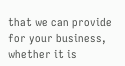that we can provide for your business, whether it is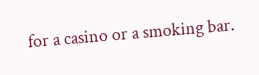for a casino or a smoking bar.